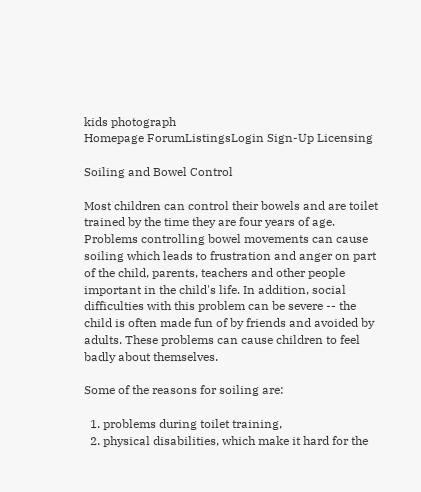kids photograph
Homepage ForumListingsLogin Sign-Up Licensing

Soiling and Bowel Control

Most children can control their bowels and are toilet trained by the time they are four years of age. Problems controlling bowel movements can cause soiling which leads to frustration and anger on part of the child, parents, teachers and other people important in the child's life. In addition, social difficulties with this problem can be severe -- the child is often made fun of by friends and avoided by adults. These problems can cause children to feel badly about themselves.

Some of the reasons for soiling are:

  1. problems during toilet training,
  2. physical disabilities, which make it hard for the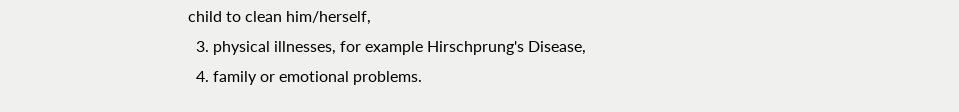child to clean him/herself,
  3. physical illnesses, for example Hirschprung's Disease,
  4. family or emotional problems.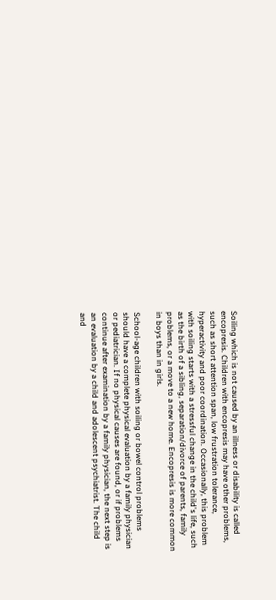Soiling which is not caused by an illness or disability is called encopresis. Children with encopresis may have other problems, such as short attention span, low frustration tolerance, hyperactivity and poor coordination. Occasionally, this problem with soiling starts with a stressful change in the child's life, such as the birth of a sibling, separation/divorce of parents, family problems, or a move to a new home. Encopresis is more common in boys than in girls.

School-age children with soiling or bowel control problems should have a complete physical evaluation by a family physician or pediatrician. If no physical causes are found, or if problems continue after examination by a family physician, the next step is an evaluation by a child and adolescent psychiatrist. The child and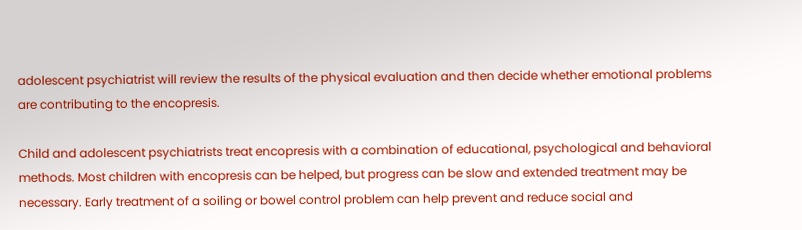adolescent psychiatrist will review the results of the physical evaluation and then decide whether emotional problems are contributing to the encopresis.

Child and adolescent psychiatrists treat encopresis with a combination of educational, psychological and behavioral methods. Most children with encopresis can be helped, but progress can be slow and extended treatment may be necessary. Early treatment of a soiling or bowel control problem can help prevent and reduce social and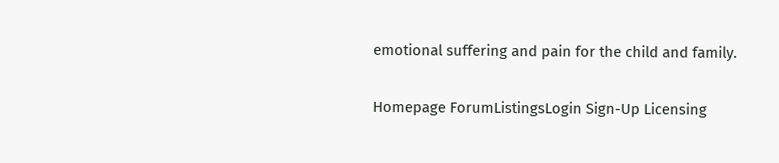emotional suffering and pain for the child and family.

Homepage ForumListingsLogin Sign-Up Licensing